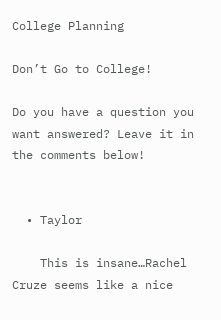College Planning

Don’t Go to College!

Do you have a question you want answered? Leave it in the comments below!


  • Taylor

    This is insane…Rachel Cruze seems like a nice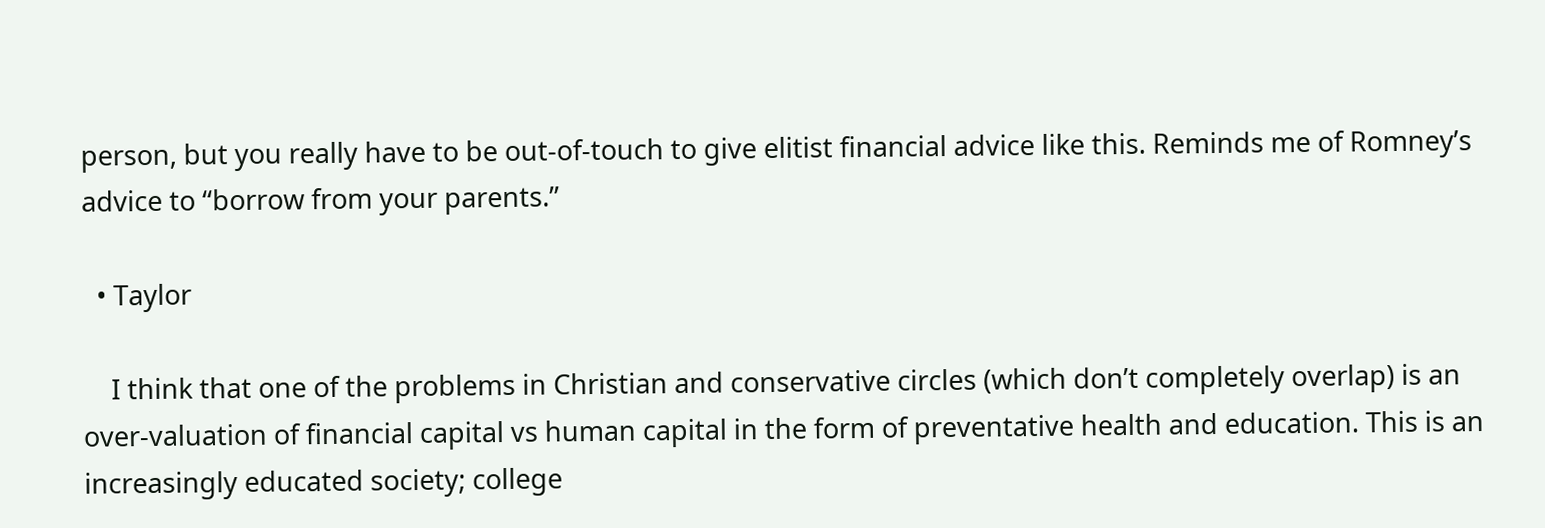person, but you really have to be out-of-touch to give elitist financial advice like this. Reminds me of Romney’s advice to “borrow from your parents.”

  • Taylor

    I think that one of the problems in Christian and conservative circles (which don’t completely overlap) is an over-valuation of financial capital vs human capital in the form of preventative health and education. This is an increasingly educated society; college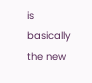is basically the new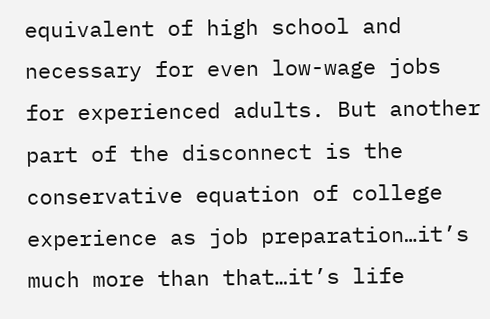equivalent of high school and necessary for even low-wage jobs for experienced adults. But another part of the disconnect is the conservative equation of college experience as job preparation…it’s much more than that…it’s life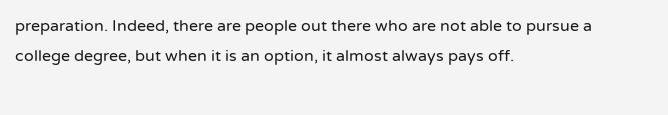preparation. Indeed, there are people out there who are not able to pursue a college degree, but when it is an option, it almost always pays off.